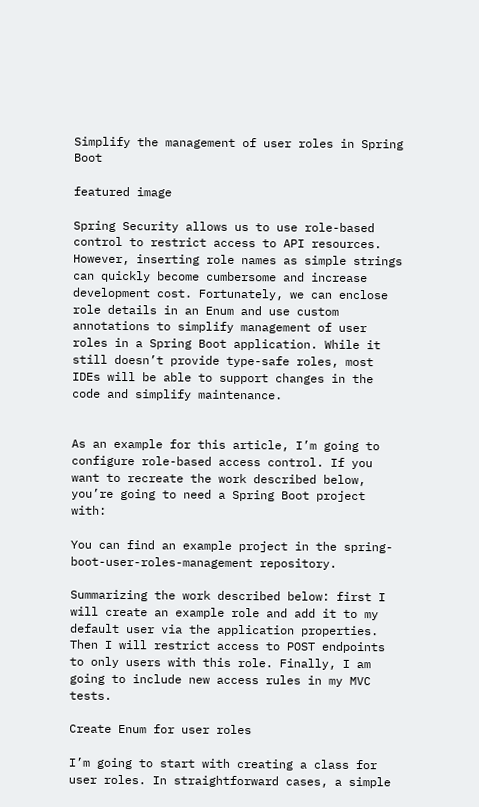Simplify the management of user roles in Spring Boot

featured image

Spring Security allows us to use role-based control to restrict access to API resources. However, inserting role names as simple strings can quickly become cumbersome and increase development cost. Fortunately, we can enclose role details in an Enum and use custom annotations to simplify management of user roles in a Spring Boot application. While it still doesn’t provide type-safe roles, most IDEs will be able to support changes in the code and simplify maintenance.


As an example for this article, I’m going to configure role-based access control. If you want to recreate the work described below, you’re going to need a Spring Boot project with:

You can find an example project in the spring-boot-user-roles-management repository.

Summarizing the work described below: first I will create an example role and add it to my default user via the application properties. Then I will restrict access to POST endpoints to only users with this role. Finally, I am going to include new access rules in my MVC tests.

Create Enum for user roles

I’m going to start with creating a class for user roles. In straightforward cases, a simple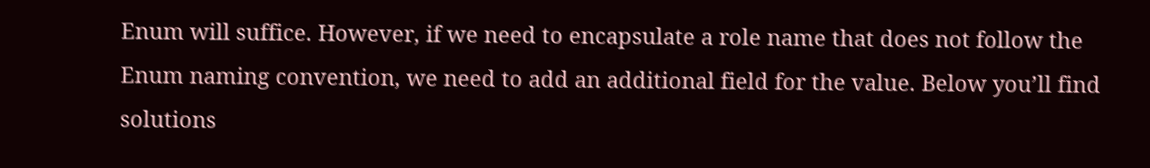Enum will suffice. However, if we need to encapsulate a role name that does not follow the Enum naming convention, we need to add an additional field for the value. Below you’ll find solutions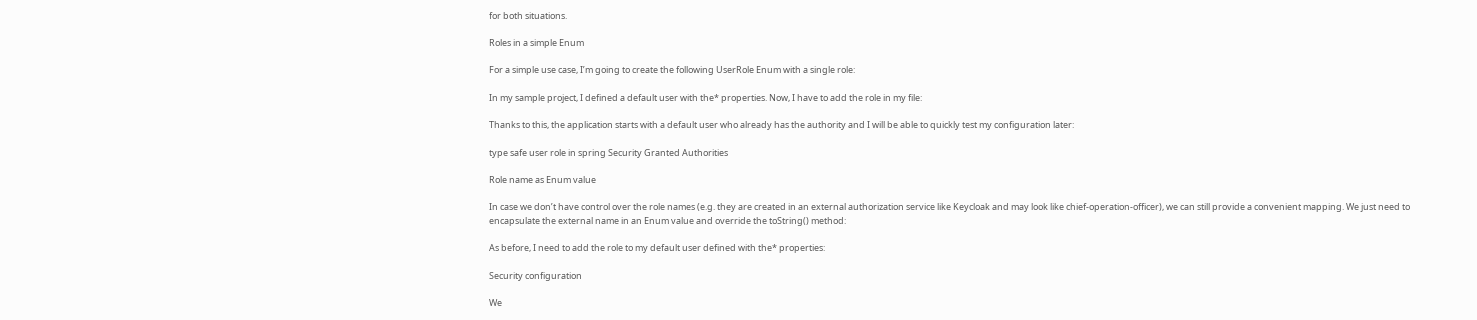for both situations.

Roles in a simple Enum

For a simple use case, I’m going to create the following UserRole Enum with a single role:

In my sample project, I defined a default user with the* properties. Now, I have to add the role in my file:

Thanks to this, the application starts with a default user who already has the authority and I will be able to quickly test my configuration later:

type safe user role in spring Security Granted Authorities

Role name as Enum value

In case we don’t have control over the role names (e.g. they are created in an external authorization service like Keycloak and may look like chief-operation-officer), we can still provide a convenient mapping. We just need to encapsulate the external name in an Enum value and override the toString() method:

As before, I need to add the role to my default user defined with the* properties:

Security configuration

We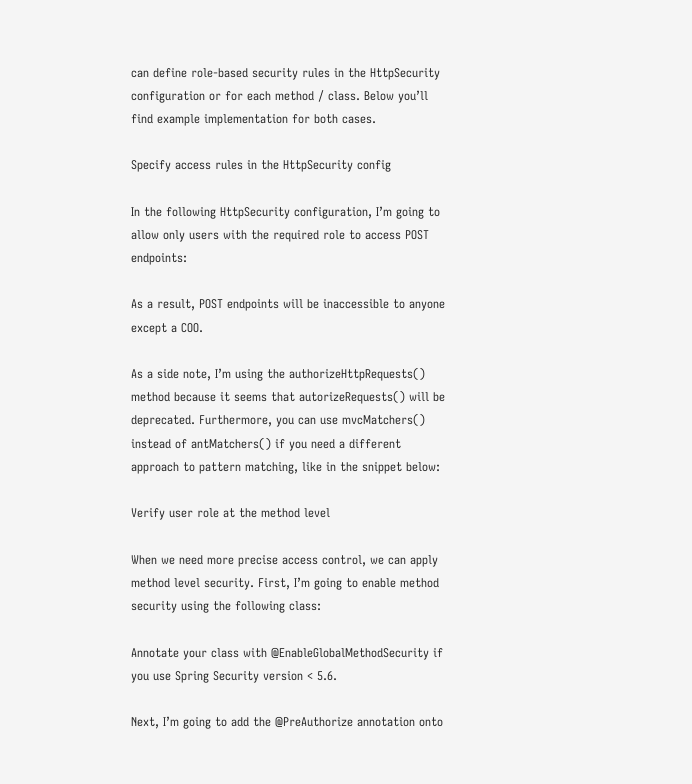can define role-based security rules in the HttpSecurity configuration or for each method / class. Below you’ll find example implementation for both cases.

Specify access rules in the HttpSecurity config

In the following HttpSecurity configuration, I’m going to allow only users with the required role to access POST endpoints:

As a result, POST endpoints will be inaccessible to anyone except a COO.

As a side note, I’m using the authorizeHttpRequests() method because it seems that autorizeRequests() will be deprecated. Furthermore, you can use mvcMatchers() instead of antMatchers() if you need a different approach to pattern matching, like in the snippet below:

Verify user role at the method level

When we need more precise access control, we can apply method level security. First, I’m going to enable method security using the following class:

Annotate your class with @EnableGlobalMethodSecurity if you use Spring Security version < 5.6.

Next, I’m going to add the @PreAuthorize annotation onto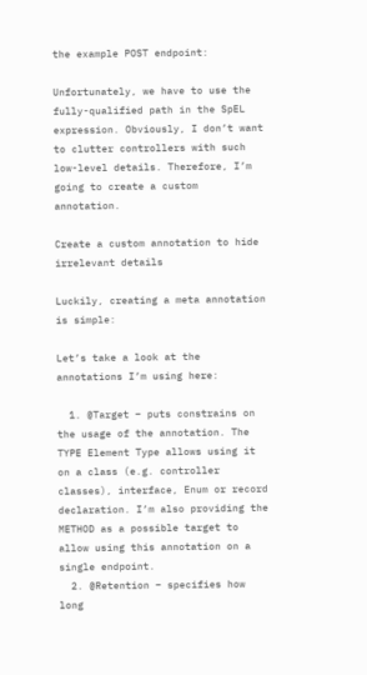the example POST endpoint:

Unfortunately, we have to use the fully-qualified path in the SpEL expression. Obviously, I don’t want to clutter controllers with such low-level details. Therefore, I’m going to create a custom annotation.

Create a custom annotation to hide irrelevant details

Luckily, creating a meta annotation is simple:

Let’s take a look at the annotations I’m using here:

  1. @Target – puts constrains on the usage of the annotation. The TYPE Element Type allows using it on a class (e.g. controller classes), interface, Enum or record declaration. I’m also providing the METHOD as a possible target to allow using this annotation on a single endpoint.
  2. @Retention – specifies how long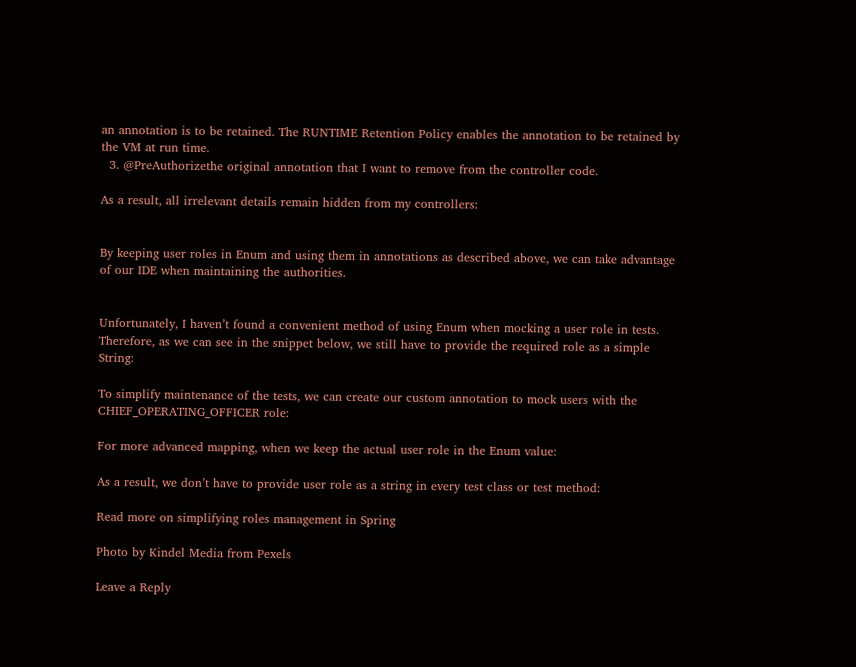an annotation is to be retained. The RUNTIME Retention Policy enables the annotation to be retained by the VM at run time.
  3. @PreAuthorizethe original annotation that I want to remove from the controller code.

As a result, all irrelevant details remain hidden from my controllers:


By keeping user roles in Enum and using them in annotations as described above, we can take advantage of our IDE when maintaining the authorities.


Unfortunately, I haven’t found a convenient method of using Enum when mocking a user role in tests. Therefore, as we can see in the snippet below, we still have to provide the required role as a simple String:

To simplify maintenance of the tests, we can create our custom annotation to mock users with the CHIEF_OPERATING_OFFICER role:

For more advanced mapping, when we keep the actual user role in the Enum value:

As a result, we don’t have to provide user role as a string in every test class or test method:

Read more on simplifying roles management in Spring

Photo by Kindel Media from Pexels

Leave a Reply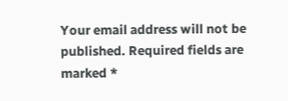Your email address will not be published. Required fields are marked *